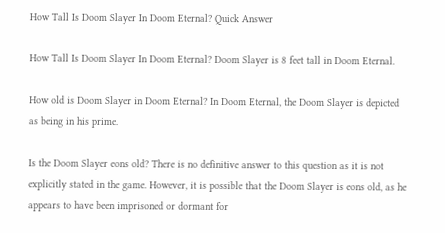How Tall Is Doom Slayer In Doom Eternal? Quick Answer

How Tall Is Doom Slayer In Doom Eternal? Doom Slayer is 8 feet tall in Doom Eternal.

How old is Doom Slayer in Doom Eternal? In Doom Eternal, the Doom Slayer is depicted as being in his prime.

Is the Doom Slayer eons old? There is no definitive answer to this question as it is not explicitly stated in the game. However, it is possible that the Doom Slayer is eons old, as he appears to have been imprisoned or dormant for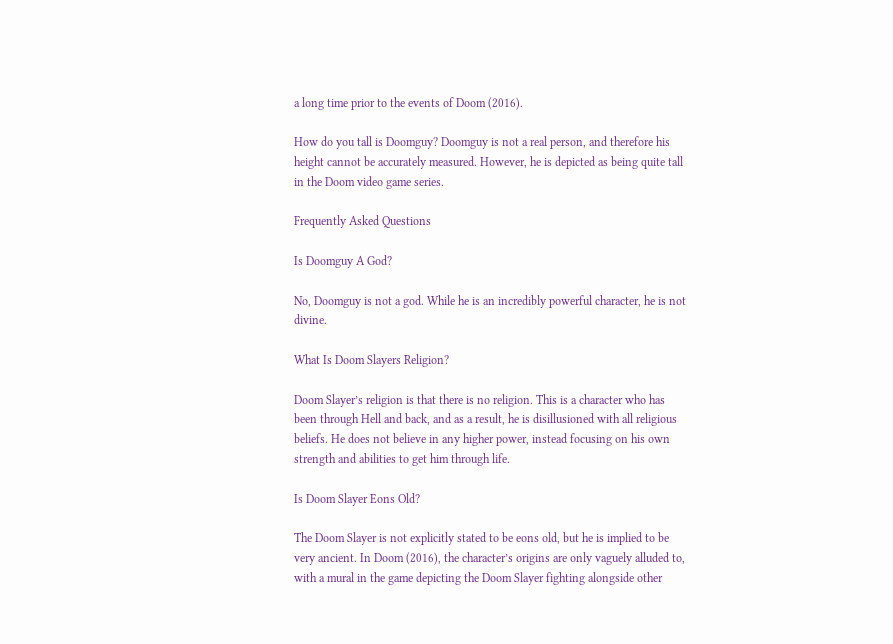a long time prior to the events of Doom (2016).

How do you tall is Doomguy? Doomguy is not a real person, and therefore his height cannot be accurately measured. However, he is depicted as being quite tall in the Doom video game series.

Frequently Asked Questions

Is Doomguy A God?

No, Doomguy is not a god. While he is an incredibly powerful character, he is not divine.

What Is Doom Slayers Religion?

Doom Slayer’s religion is that there is no religion. This is a character who has been through Hell and back, and as a result, he is disillusioned with all religious beliefs. He does not believe in any higher power, instead focusing on his own strength and abilities to get him through life.

Is Doom Slayer Eons Old?

The Doom Slayer is not explicitly stated to be eons old, but he is implied to be very ancient. In Doom (2016), the character’s origins are only vaguely alluded to, with a mural in the game depicting the Doom Slayer fighting alongside other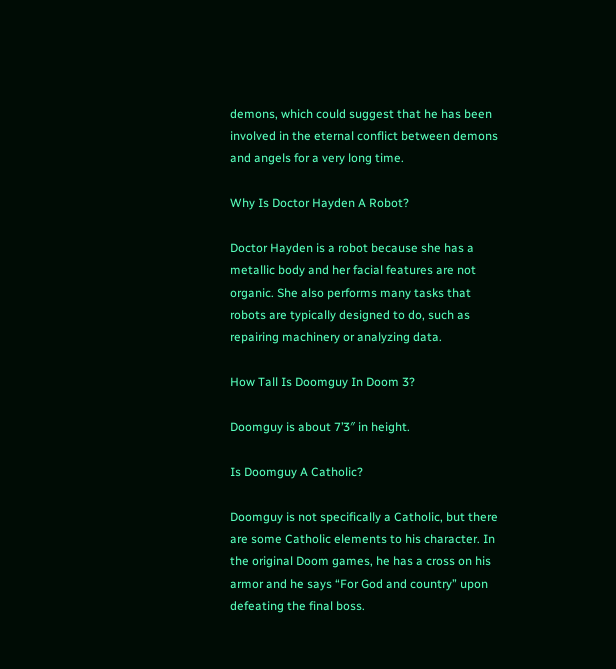demons, which could suggest that he has been involved in the eternal conflict between demons and angels for a very long time.

Why Is Doctor Hayden A Robot?

Doctor Hayden is a robot because she has a metallic body and her facial features are not organic. She also performs many tasks that robots are typically designed to do, such as repairing machinery or analyzing data.

How Tall Is Doomguy In Doom 3?

Doomguy is about 7’3″ in height.

Is Doomguy A Catholic?

Doomguy is not specifically a Catholic, but there are some Catholic elements to his character. In the original Doom games, he has a cross on his armor and he says “For God and country” upon defeating the final boss.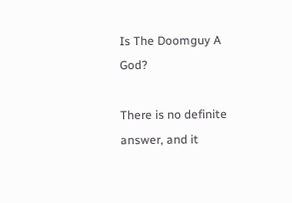Is The Doomguy A God?

There is no definite answer, and it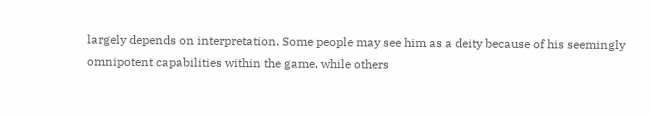largely depends on interpretation. Some people may see him as a deity because of his seemingly omnipotent capabilities within the game, while others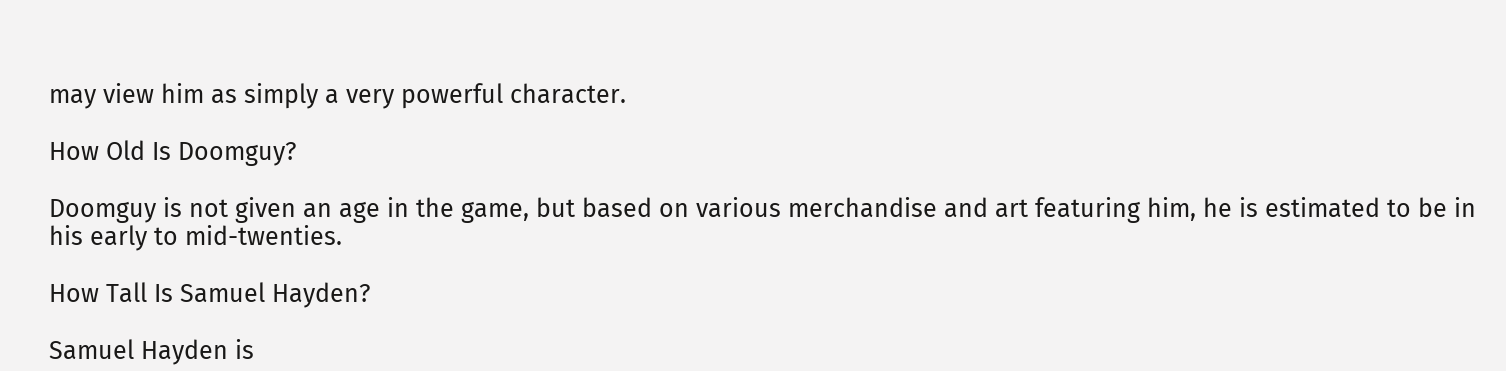may view him as simply a very powerful character.

How Old Is Doomguy?

Doomguy is not given an age in the game, but based on various merchandise and art featuring him, he is estimated to be in his early to mid-twenties.

How Tall Is Samuel Hayden?

Samuel Hayden is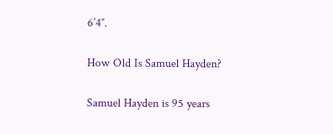6’4″.

How Old Is Samuel Hayden?

Samuel Hayden is 95 years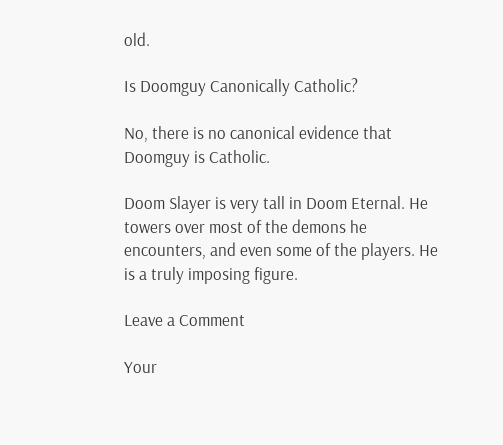old.

Is Doomguy Canonically Catholic?

No, there is no canonical evidence that Doomguy is Catholic.

Doom Slayer is very tall in Doom Eternal. He towers over most of the demons he encounters, and even some of the players. He is a truly imposing figure.

Leave a Comment

Your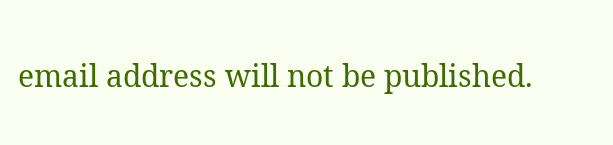email address will not be published.